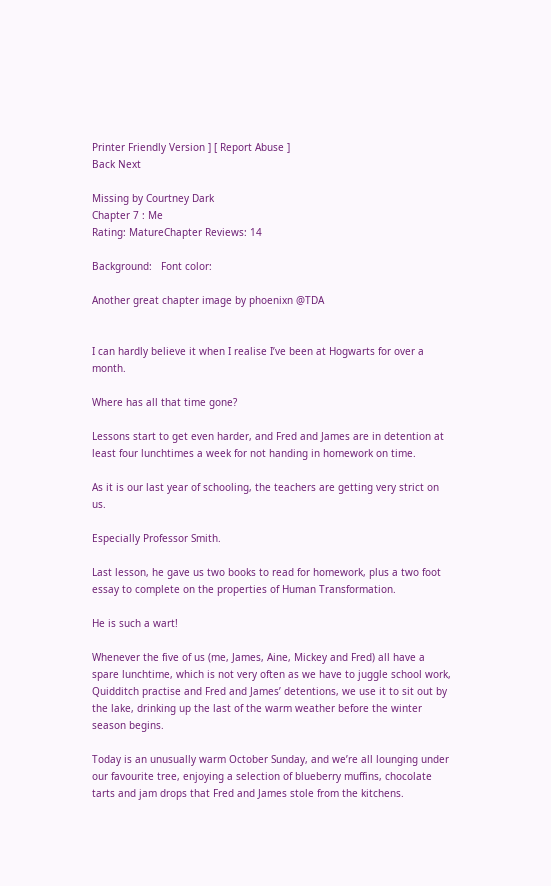Printer Friendly Version ] [ Report Abuse ]
Back Next

Missing by Courtney Dark
Chapter 7 : Me
Rating: MatureChapter Reviews: 14

Background:   Font color:

Another great chapter image by phoenixn @TDA


I can hardly believe it when I realise I’ve been at Hogwarts for over a month.

Where has all that time gone?

Lessons start to get even harder, and Fred and James are in detention at least four lunchtimes a week for not handing in homework on time.

As it is our last year of schooling, the teachers are getting very strict on us.

Especially Professor Smith.

Last lesson, he gave us two books to read for homework, plus a two foot essay to complete on the properties of Human Transformation.

He is such a wart!

Whenever the five of us (me, James, Aine, Mickey and Fred) all have a spare lunchtime, which is not very often as we have to juggle school work, Quidditch practise and Fred and James’ detentions, we use it to sit out by the lake, drinking up the last of the warm weather before the winter season begins.

Today is an unusually warm October Sunday, and we’re all lounging under our favourite tree, enjoying a selection of blueberry muffins, chocolate tarts and jam drops that Fred and James stole from the kitchens.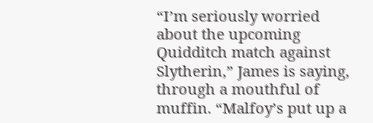“I’m seriously worried about the upcoming Quidditch match against Slytherin,” James is saying, through a mouthful of muffin. “Malfoy’s put up a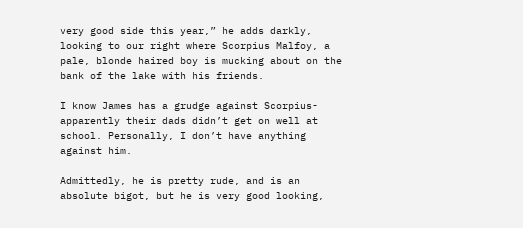very good side this year,” he adds darkly, looking to our right where Scorpius Malfoy, a pale, blonde haired boy is mucking about on the bank of the lake with his friends.

I know James has a grudge against Scorpius-apparently their dads didn’t get on well at school. Personally, I don’t have anything against him.

Admittedly, he is pretty rude, and is an absolute bigot, but he is very good looking,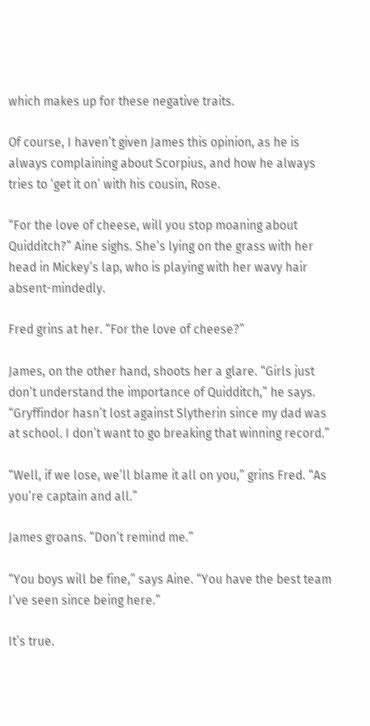which makes up for these negative traits.

Of course, I haven’t given James this opinion, as he is always complaining about Scorpius, and how he always tries to ‘get it on’ with his cousin, Rose.

“For the love of cheese, will you stop moaning about Quidditch?” Aine sighs. She’s lying on the grass with her head in Mickey’s lap, who is playing with her wavy hair absent-mindedly.

Fred grins at her. “For the love of cheese?”

James, on the other hand, shoots her a glare. “Girls just don’t understand the importance of Quidditch,” he says. “Gryffindor hasn’t lost against Slytherin since my dad was at school. I don’t want to go breaking that winning record.”

“Well, if we lose, we’ll blame it all on you,” grins Fred. “As you’re captain and all.”

James groans. “Don’t remind me.”

“You boys will be fine,” says Aine. “You have the best team I’ve seen since being here.”

It’s true.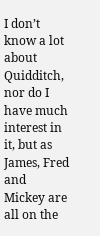I don’t know a lot about Quidditch, nor do I have much interest in it, but as James, Fred and Mickey are all on the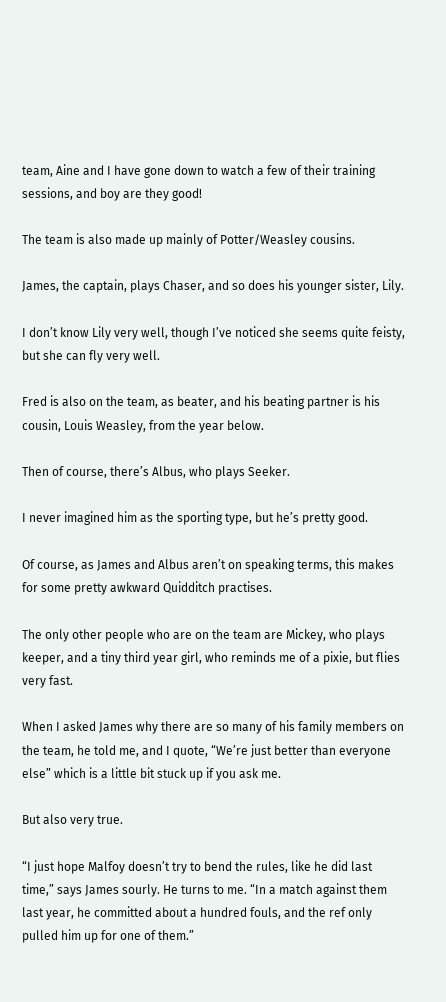team, Aine and I have gone down to watch a few of their training sessions, and boy are they good!

The team is also made up mainly of Potter/Weasley cousins.

James, the captain, plays Chaser, and so does his younger sister, Lily.

I don’t know Lily very well, though I’ve noticed she seems quite feisty, but she can fly very well.

Fred is also on the team, as beater, and his beating partner is his cousin, Louis Weasley, from the year below.

Then of course, there’s Albus, who plays Seeker.

I never imagined him as the sporting type, but he’s pretty good.

Of course, as James and Albus aren’t on speaking terms, this makes for some pretty awkward Quidditch practises.

The only other people who are on the team are Mickey, who plays keeper, and a tiny third year girl, who reminds me of a pixie, but flies very fast.

When I asked James why there are so many of his family members on the team, he told me, and I quote, “We’re just better than everyone else” which is a little bit stuck up if you ask me.

But also very true.

“I just hope Malfoy doesn’t try to bend the rules, like he did last time,” says James sourly. He turns to me. “In a match against them last year, he committed about a hundred fouls, and the ref only pulled him up for one of them.”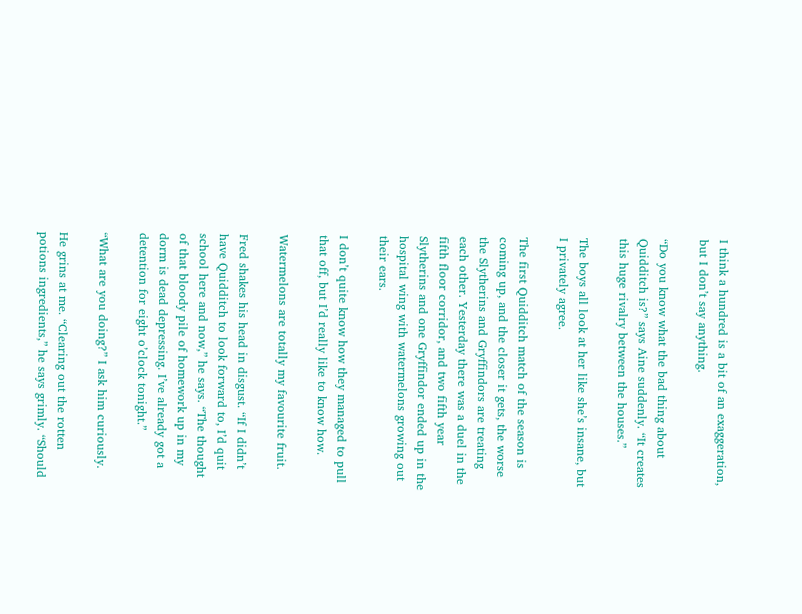I think a hundred is a bit of an exaggeration, but I don’t say anything.

“Do you know what the bad thing about Quidditch is?” says Aine suddenly. “It creates this huge rivalry between the houses.”

The boys all look at her like she’s insane, but I privately agree.

The first Quidditch match of the season is coming up, and the closer it gets, the worse the Slytherins and Gryffindors are treating each other. Yesterday there was a duel in the fifth floor corridor, and two fifth year Slytherins and one Gryffindor ended up in the hospital wing with watermelons growing out their ears.

I don’t quite know how they managed to pull that off, but I’d really like to know how.

Watermelons are totally my favourite fruit.

Fred shakes his head in disgust. “If I didn’t have Quidditch to look forward to, I’d quit school here and now,” he says. “The thought of that bloody pile of homework up in my dorm is dead depressing. I’ve already got a detention for eight o’clock tonight.”

“What are you doing?” I ask him curiously.

He grins at me. “Clearing out the rotten potions ingredients,” he says grimly. “Should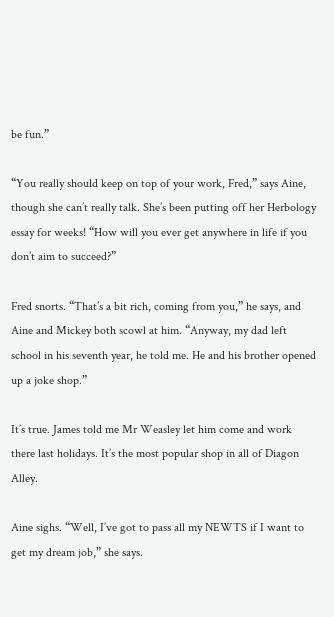be fun.”

“You really should keep on top of your work, Fred,” says Aine, though she can’t really talk. She’s been putting off her Herbology essay for weeks! “How will you ever get anywhere in life if you don’t aim to succeed?”

Fred snorts. “That’s a bit rich, coming from you,” he says, and Aine and Mickey both scowl at him. “Anyway, my dad left school in his seventh year, he told me. He and his brother opened up a joke shop.”

It’s true. James told me Mr Weasley let him come and work there last holidays. It’s the most popular shop in all of Diagon Alley.

Aine sighs. “Well, I’ve got to pass all my NEWTS if I want to get my dream job,” she says.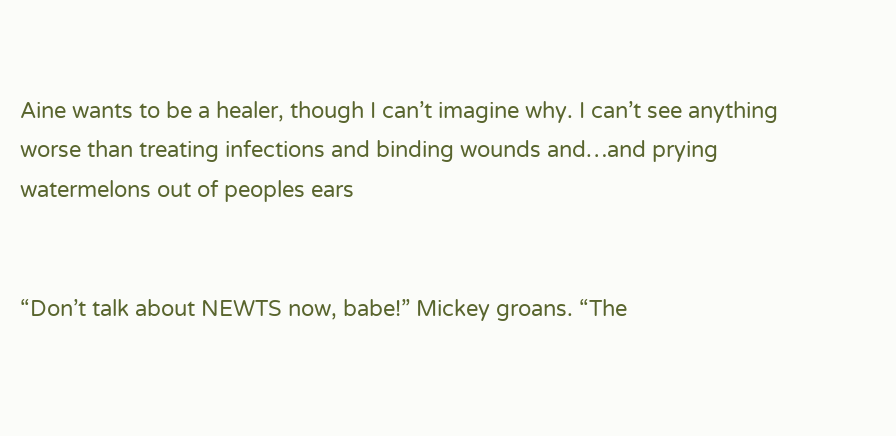Aine wants to be a healer, though I can’t imagine why. I can’t see anything worse than treating infections and binding wounds and…and prying watermelons out of peoples ears


“Don’t talk about NEWTS now, babe!” Mickey groans. “The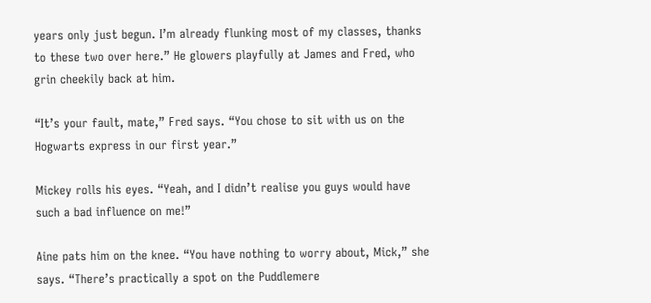years only just begun. I’m already flunking most of my classes, thanks to these two over here.” He glowers playfully at James and Fred, who grin cheekily back at him.

“It’s your fault, mate,” Fred says. “You chose to sit with us on the Hogwarts express in our first year.”

Mickey rolls his eyes. “Yeah, and I didn’t realise you guys would have such a bad influence on me!”

Aine pats him on the knee. “You have nothing to worry about, Mick,” she says. “There’s practically a spot on the Puddlemere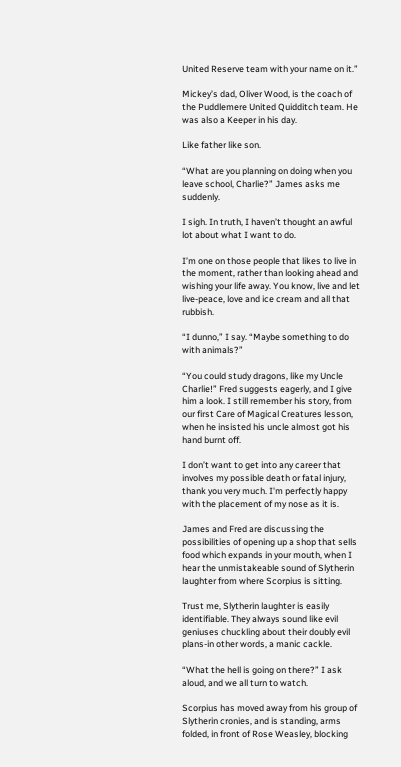United Reserve team with your name on it.”

Mickey’s dad, Oliver Wood, is the coach of the Puddlemere United Quidditch team. He was also a Keeper in his day.

Like father like son.

“What are you planning on doing when you leave school, Charlie?” James asks me suddenly.

I sigh. In truth, I haven’t thought an awful lot about what I want to do.

I’m one on those people that likes to live in the moment, rather than looking ahead and wishing your life away. You know, live and let live-peace, love and ice cream and all that rubbish.

“I dunno,” I say. “Maybe something to do with animals?”

“You could study dragons, like my Uncle Charlie!” Fred suggests eagerly, and I give him a look. I still remember his story, from our first Care of Magical Creatures lesson, when he insisted his uncle almost got his hand burnt off.

I don’t want to get into any career that involves my possible death or fatal injury, thank you very much. I'm perfectly happy with the placement of my nose as it is.

James and Fred are discussing the possibilities of opening up a shop that sells food which expands in your mouth, when I hear the unmistakeable sound of Slytherin laughter from where Scorpius is sitting.

Trust me, Slytherin laughter is easily identifiable. They always sound like evil geniuses chuckling about their doubly evil plans-in other words, a manic cackle.

“What the hell is going on there?” I ask aloud, and we all turn to watch.

Scorpius has moved away from his group of Slytherin cronies, and is standing, arms folded, in front of Rose Weasley, blocking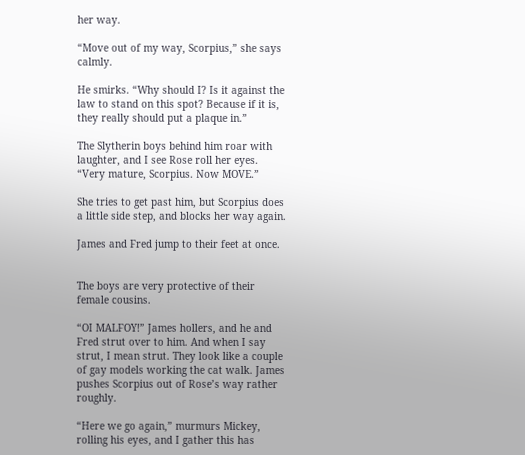her way.

“Move out of my way, Scorpius,” she says calmly.

He smirks. “Why should I? Is it against the law to stand on this spot? Because if it is, they really should put a plaque in.”

The Slytherin boys behind him roar with laughter, and I see Rose roll her eyes. “Very mature, Scorpius. Now MOVE.”

She tries to get past him, but Scorpius does a little side step, and blocks her way again.

James and Fred jump to their feet at once.


The boys are very protective of their female cousins.

“OI MALFOY!” James hollers, and he and Fred strut over to him. And when I say strut, I mean strut. They look like a couple of gay models working the cat walk. James pushes Scorpius out of Rose’s way rather roughly.

“Here we go again,” murmurs Mickey, rolling his eyes, and I gather this has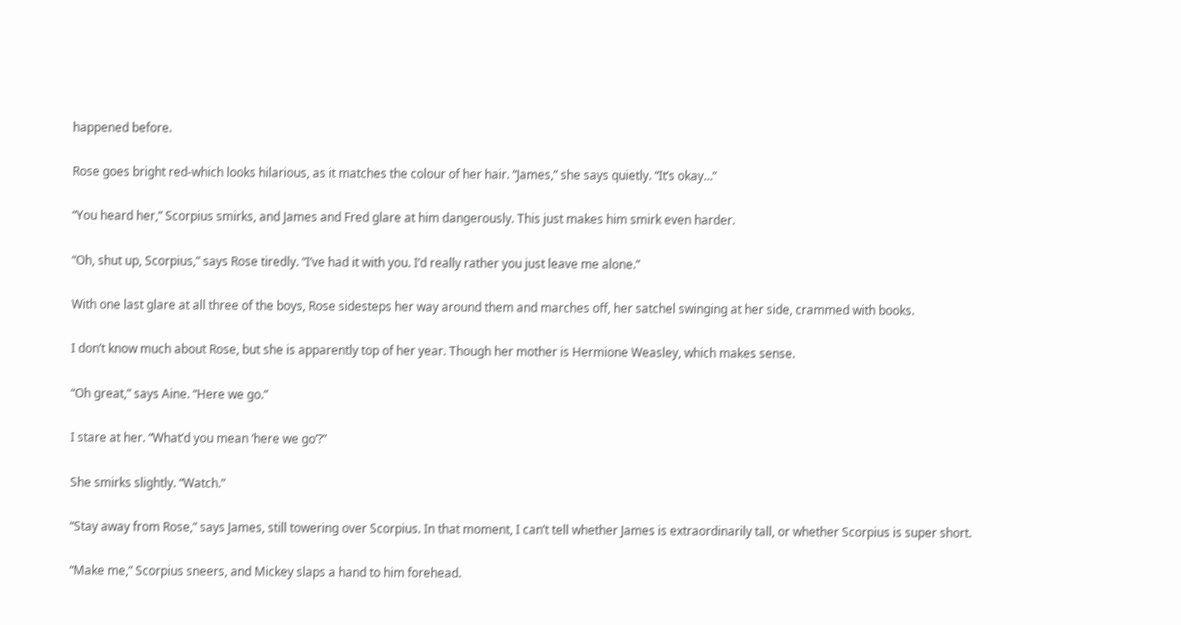happened before.

Rose goes bright red-which looks hilarious, as it matches the colour of her hair. “James,” she says quietly. “It’s okay…”

“You heard her,” Scorpius smirks, and James and Fred glare at him dangerously. This just makes him smirk even harder.

“Oh, shut up, Scorpius,” says Rose tiredly. “I’ve had it with you. I’d really rather you just leave me alone.”

With one last glare at all three of the boys, Rose sidesteps her way around them and marches off, her satchel swinging at her side, crammed with books.

I don’t know much about Rose, but she is apparently top of her year. Though her mother is Hermione Weasley, which makes sense.

“Oh great,” says Aine. “Here we go.”

I stare at her. “What’d you mean ‘here we go’?”

She smirks slightly. “Watch.”

“Stay away from Rose,” says James, still towering over Scorpius. In that moment, I can’t tell whether James is extraordinarily tall, or whether Scorpius is super short.

“Make me,” Scorpius sneers, and Mickey slaps a hand to him forehead.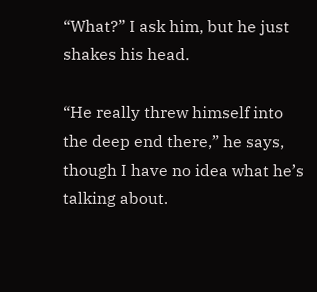“What?” I ask him, but he just shakes his head.

“He really threw himself into the deep end there,” he says, though I have no idea what he’s talking about.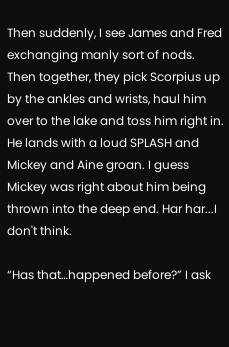Then suddenly, I see James and Fred exchanging manly sort of nods. Then together, they pick Scorpius up by the ankles and wrists, haul him over to the lake and toss him right in. He lands with a loud SPLASH and Mickey and Aine groan. I guess Mickey was right about him being thrown into the deep end. Har har...I don't think.

“Has that…happened before?” I ask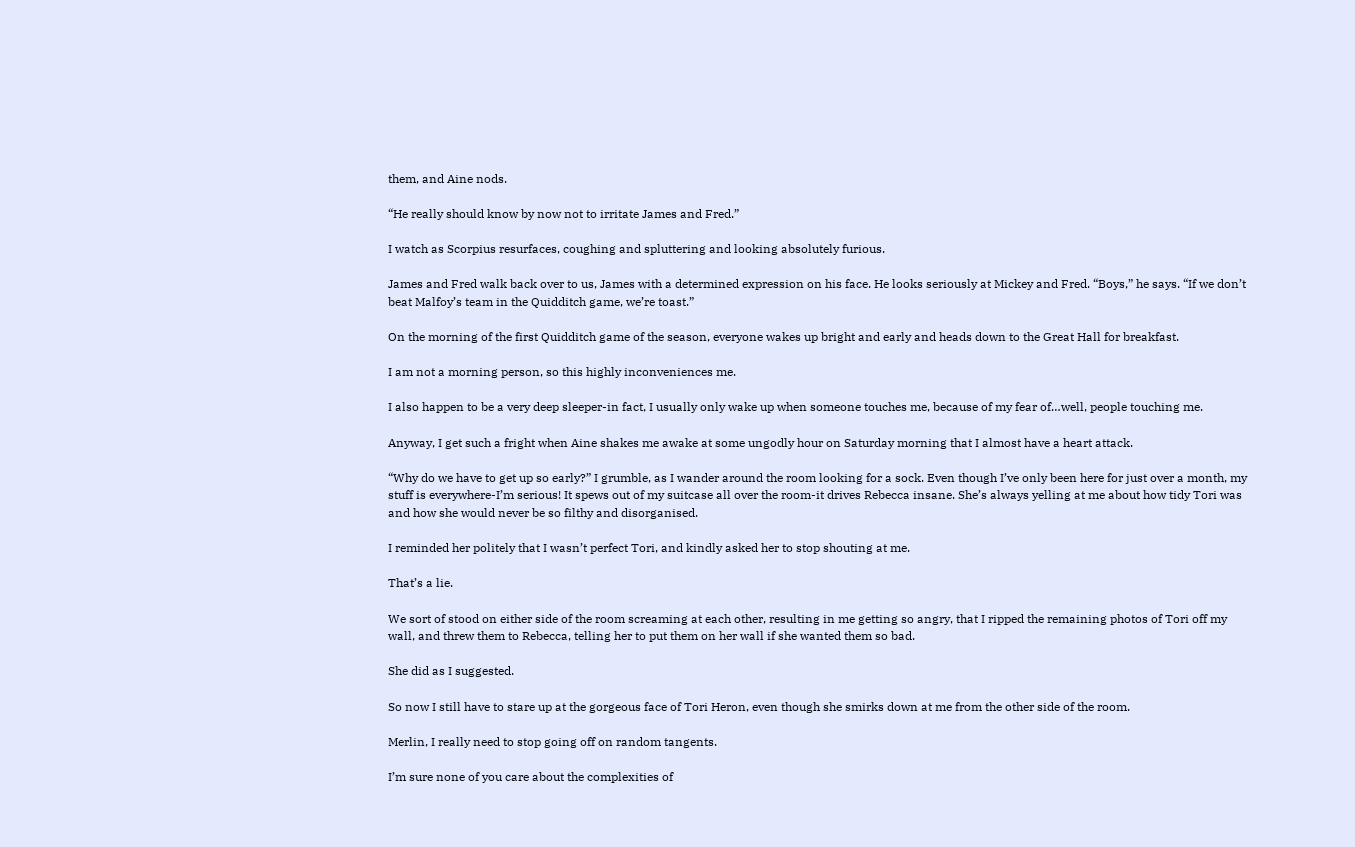them, and Aine nods.

“He really should know by now not to irritate James and Fred.”

I watch as Scorpius resurfaces, coughing and spluttering and looking absolutely furious.

James and Fred walk back over to us, James with a determined expression on his face. He looks seriously at Mickey and Fred. “Boys,” he says. “If we don’t beat Malfoy’s team in the Quidditch game, we’re toast.”

On the morning of the first Quidditch game of the season, everyone wakes up bright and early and heads down to the Great Hall for breakfast.

I am not a morning person, so this highly inconveniences me.

I also happen to be a very deep sleeper-in fact, I usually only wake up when someone touches me, because of my fear of…well, people touching me.

Anyway, I get such a fright when Aine shakes me awake at some ungodly hour on Saturday morning that I almost have a heart attack.

“Why do we have to get up so early?” I grumble, as I wander around the room looking for a sock. Even though I’ve only been here for just over a month, my stuff is everywhere-I’m serious! It spews out of my suitcase all over the room-it drives Rebecca insane. She’s always yelling at me about how tidy Tori was and how she would never be so filthy and disorganised.

I reminded her politely that I wasn’t perfect Tori, and kindly asked her to stop shouting at me.

That’s a lie.

We sort of stood on either side of the room screaming at each other, resulting in me getting so angry, that I ripped the remaining photos of Tori off my wall, and threw them to Rebecca, telling her to put them on her wall if she wanted them so bad.

She did as I suggested.

So now I still have to stare up at the gorgeous face of Tori Heron, even though she smirks down at me from the other side of the room.

Merlin, I really need to stop going off on random tangents.

I’m sure none of you care about the complexities of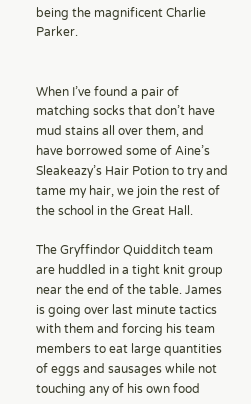being the magnificent Charlie Parker.


When I’ve found a pair of matching socks that don’t have mud stains all over them, and have borrowed some of Aine’s Sleakeazy’s Hair Potion to try and tame my hair, we join the rest of the school in the Great Hall.

The Gryffindor Quidditch team are huddled in a tight knit group near the end of the table. James is going over last minute tactics with them and forcing his team members to eat large quantities of eggs and sausages while not touching any of his own food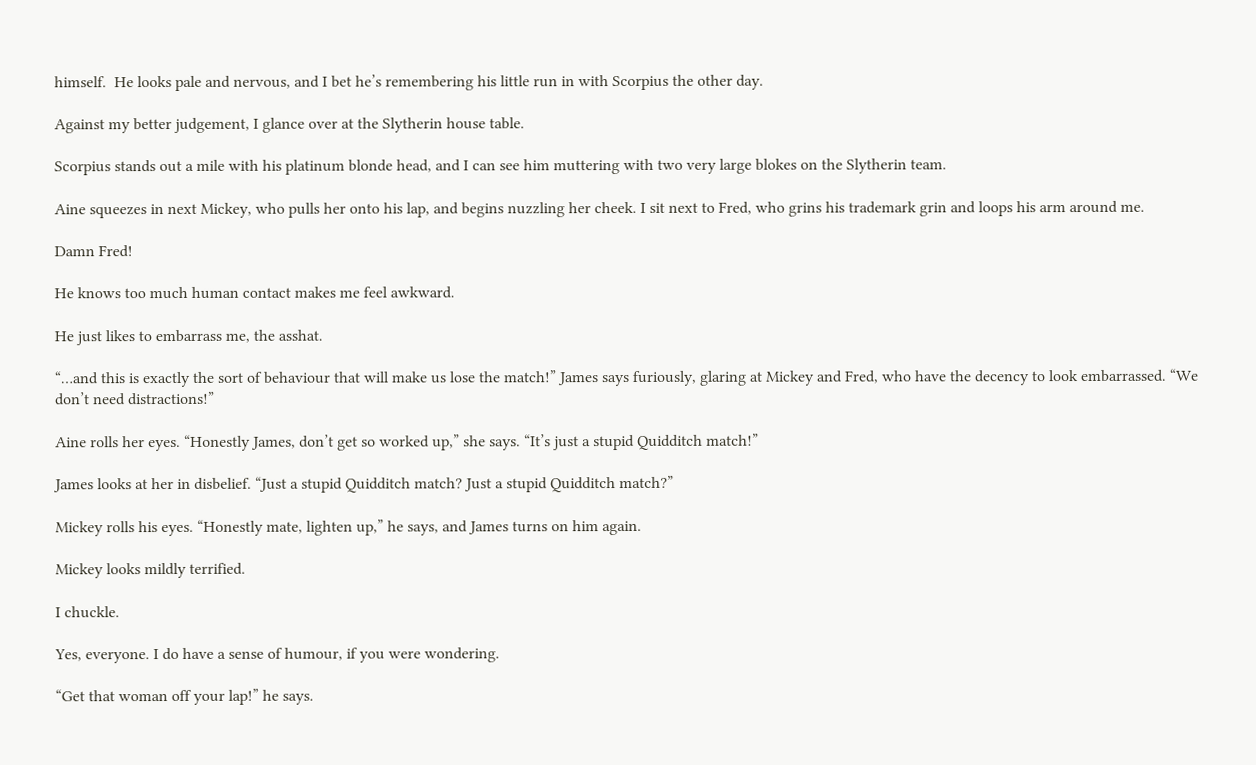himself.  He looks pale and nervous, and I bet he’s remembering his little run in with Scorpius the other day.

Against my better judgement, I glance over at the Slytherin house table.

Scorpius stands out a mile with his platinum blonde head, and I can see him muttering with two very large blokes on the Slytherin team.

Aine squeezes in next Mickey, who pulls her onto his lap, and begins nuzzling her cheek. I sit next to Fred, who grins his trademark grin and loops his arm around me.

Damn Fred!

He knows too much human contact makes me feel awkward.

He just likes to embarrass me, the asshat.

“…and this is exactly the sort of behaviour that will make us lose the match!” James says furiously, glaring at Mickey and Fred, who have the decency to look embarrassed. “We don’t need distractions!”

Aine rolls her eyes. “Honestly James, don’t get so worked up,” she says. “It’s just a stupid Quidditch match!”

James looks at her in disbelief. “Just a stupid Quidditch match? Just a stupid Quidditch match?”

Mickey rolls his eyes. “Honestly mate, lighten up,” he says, and James turns on him again.

Mickey looks mildly terrified.

I chuckle.

Yes, everyone. I do have a sense of humour, if you were wondering.

“Get that woman off your lap!” he says.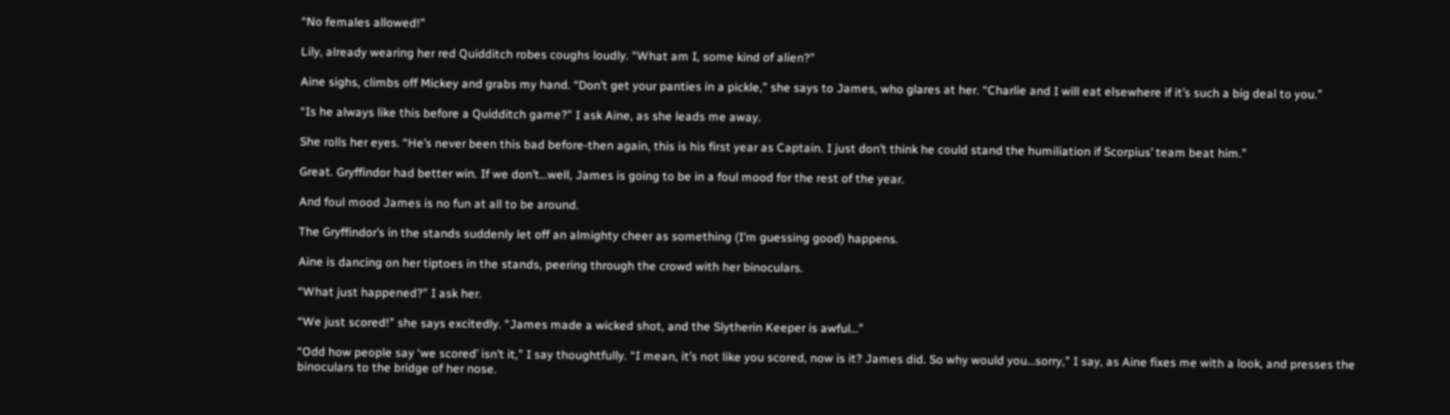“No females allowed!”

Lily, already wearing her red Quidditch robes coughs loudly. “What am I, some kind of alien?”

Aine sighs, climbs off Mickey and grabs my hand. “Don’t get your panties in a pickle,” she says to James, who glares at her. “Charlie and I will eat elsewhere if it’s such a big deal to you.”

“Is he always like this before a Quidditch game?” I ask Aine, as she leads me away.

She rolls her eyes. “He’s never been this bad before-then again, this is his first year as Captain. I just don’t think he could stand the humiliation if Scorpius’ team beat him.”

Great. Gryffindor had better win. If we don’t…well, James is going to be in a foul mood for the rest of the year.

And foul mood James is no fun at all to be around.

The Gryffindor’s in the stands suddenly let off an almighty cheer as something (I’m guessing good) happens.

Aine is dancing on her tiptoes in the stands, peering through the crowd with her binoculars.

“What just happened?” I ask her.

“We just scored!” she says excitedly. “James made a wicked shot, and the Slytherin Keeper is awful…”

“Odd how people say ‘we scored’ isn’t it,” I say thoughtfully. “I mean, it’s not like you scored, now is it? James did. So why would you…sorry,” I say, as Aine fixes me with a look, and presses the binoculars to the bridge of her nose.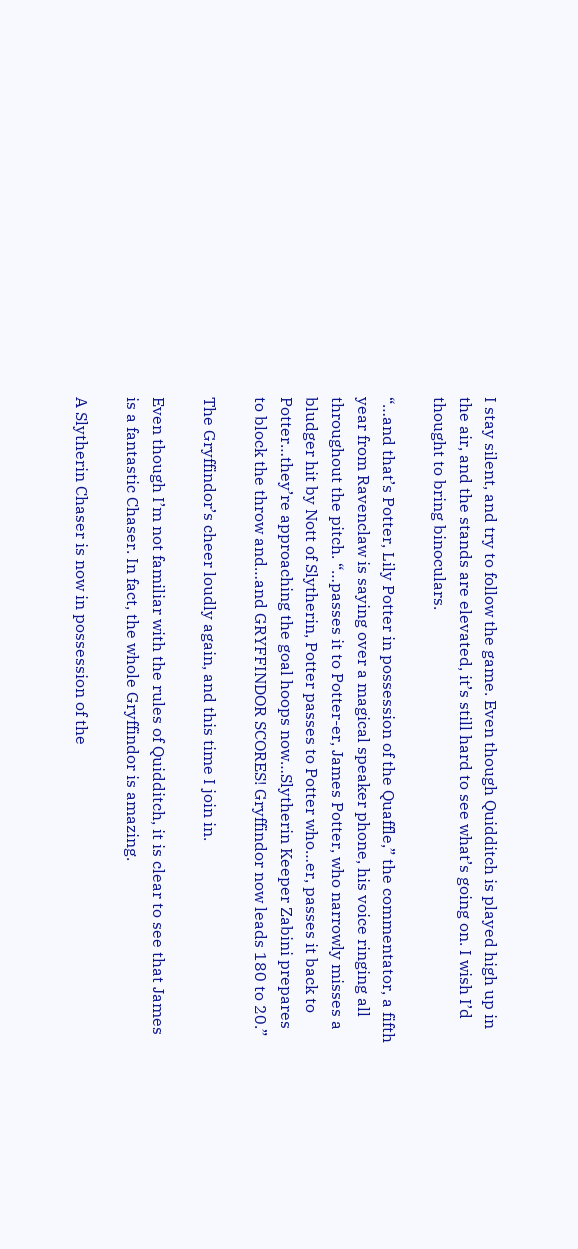I stay silent, and try to follow the game. Even though Quidditch is played high up in the air, and the stands are elevated, it’s still hard to see what’s going on. I wish I’d thought to bring binoculars.

“…and that’s Potter, Lily Potter in possession of the Quaffle,” the commentator, a fifth year from Ravenclaw is saying over a magical speaker phone, his voice ringing all throughout the pitch. “…passes it to Potter-er, James Potter, who narrowly misses a bludger hit by Nott of Slytherin, Potter passes to Potter who…er, passes it back to Potter…they’re approaching the goal hoops now…Slytherin Keeper Zabini prepares to block the throw and…and GRYFFINDOR SCORES! Gryffindor now leads 180 to 20.”

The Gryffindor’s cheer loudly again, and this time I join in.

Even though I’m not familiar with the rules of Quidditch, it is clear to see that James is a fantastic Chaser. In fact, the whole Gryffindor is amazing.

A Slytherin Chaser is now in possession of the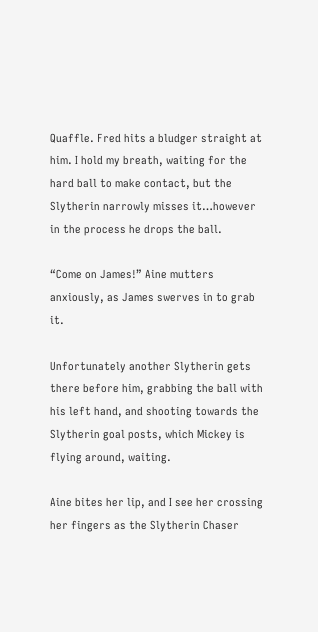Quaffle. Fred hits a bludger straight at him. I hold my breath, waiting for the hard ball to make contact, but the Slytherin narrowly misses it…however in the process he drops the ball.

“Come on James!” Aine mutters anxiously, as James swerves in to grab it.

Unfortunately another Slytherin gets there before him, grabbing the ball with his left hand, and shooting towards the Slytherin goal posts, which Mickey is flying around, waiting.

Aine bites her lip, and I see her crossing her fingers as the Slytherin Chaser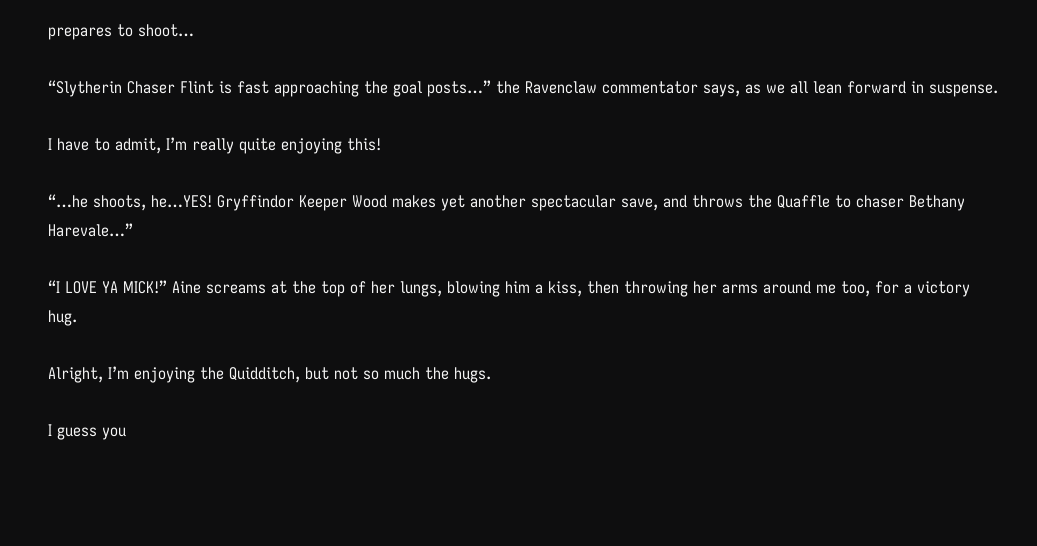prepares to shoot…

“Slytherin Chaser Flint is fast approaching the goal posts…” the Ravenclaw commentator says, as we all lean forward in suspense.

I have to admit, I’m really quite enjoying this!

“…he shoots, he…YES! Gryffindor Keeper Wood makes yet another spectacular save, and throws the Quaffle to chaser Bethany Harevale…”

“I LOVE YA MICK!” Aine screams at the top of her lungs, blowing him a kiss, then throwing her arms around me too, for a victory hug.

Alright, I’m enjoying the Quidditch, but not so much the hugs.

I guess you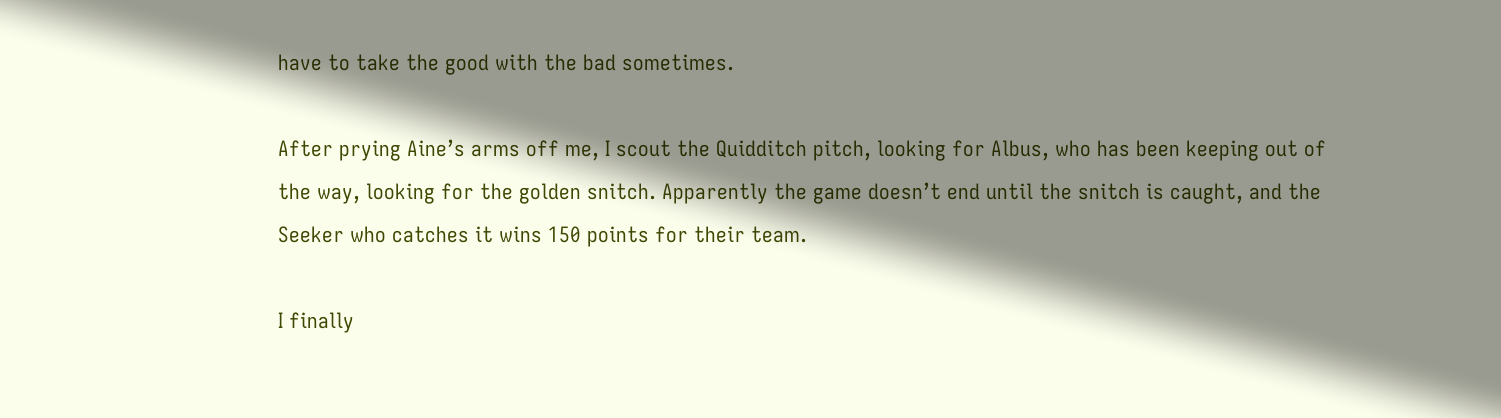have to take the good with the bad sometimes.

After prying Aine’s arms off me, I scout the Quidditch pitch, looking for Albus, who has been keeping out of the way, looking for the golden snitch. Apparently the game doesn’t end until the snitch is caught, and the Seeker who catches it wins 150 points for their team.

I finally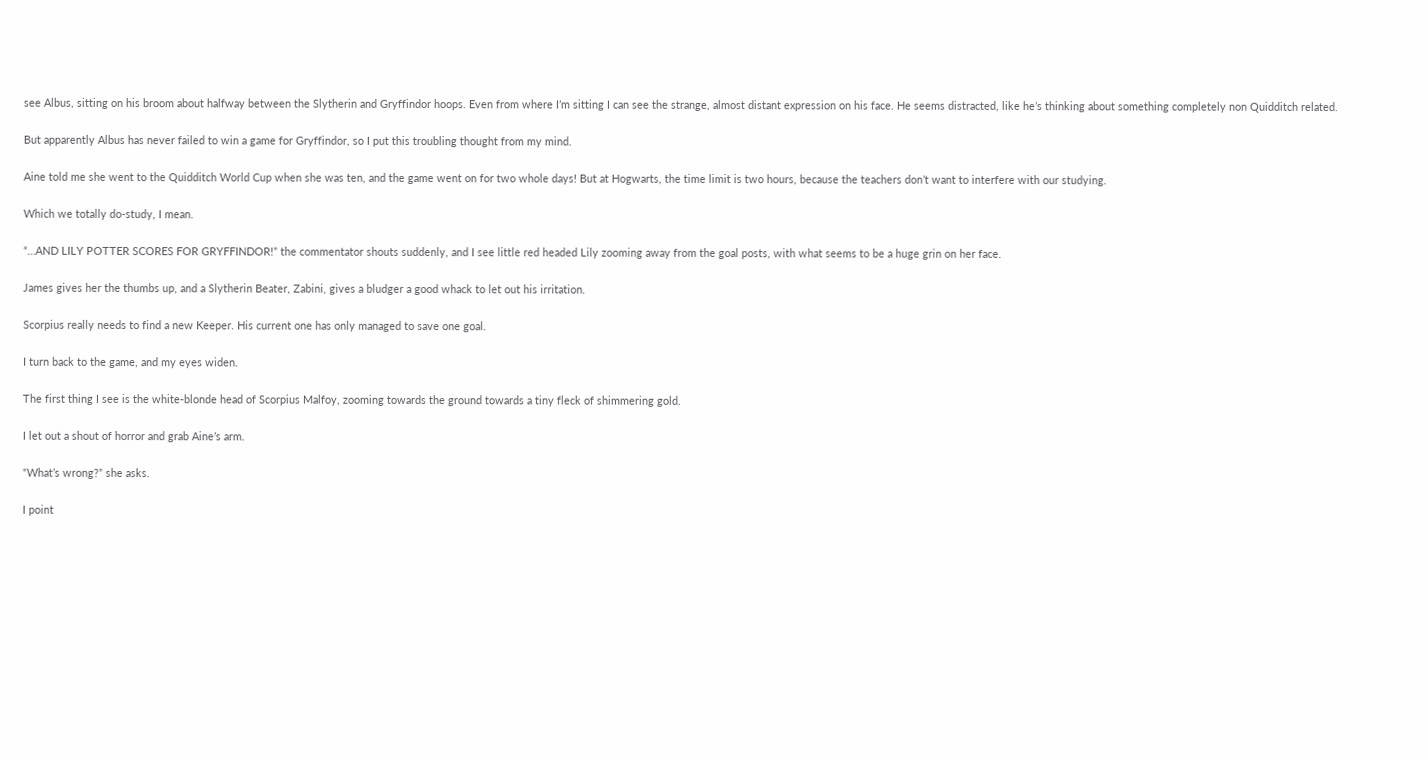see Albus, sitting on his broom about halfway between the Slytherin and Gryffindor hoops. Even from where I’m sitting I can see the strange, almost distant expression on his face. He seems distracted, like he’s thinking about something completely non Quidditch related.

But apparently Albus has never failed to win a game for Gryffindor, so I put this troubling thought from my mind.

Aine told me she went to the Quidditch World Cup when she was ten, and the game went on for two whole days! But at Hogwarts, the time limit is two hours, because the teachers don’t want to interfere with our studying.

Which we totally do-study, I mean.

“…AND LILY POTTER SCORES FOR GRYFFINDOR!” the commentator shouts suddenly, and I see little red headed Lily zooming away from the goal posts, with what seems to be a huge grin on her face.

James gives her the thumbs up, and a Slytherin Beater, Zabini, gives a bludger a good whack to let out his irritation.

Scorpius really needs to find a new Keeper. His current one has only managed to save one goal.

I turn back to the game, and my eyes widen.

The first thing I see is the white-blonde head of Scorpius Malfoy, zooming towards the ground towards a tiny fleck of shimmering gold.

I let out a shout of horror and grab Aine’s arm.

“What’s wrong?” she asks.

I point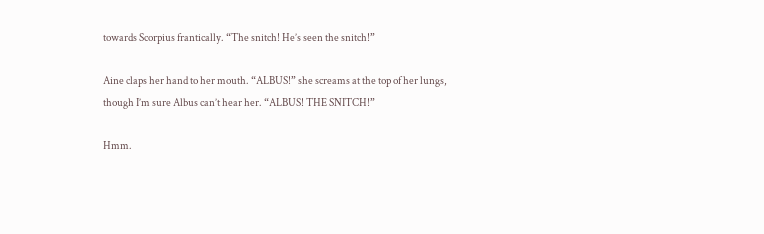towards Scorpius frantically. “The snitch! He’s seen the snitch!”

Aine claps her hand to her mouth. “ALBUS!” she screams at the top of her lungs, though I’m sure Albus can’t hear her. “ALBUS! THE SNITCH!”

Hmm.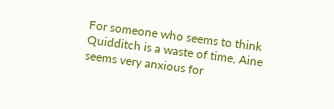For someone who seems to think Quidditch is a waste of time, Aine seems very anxious for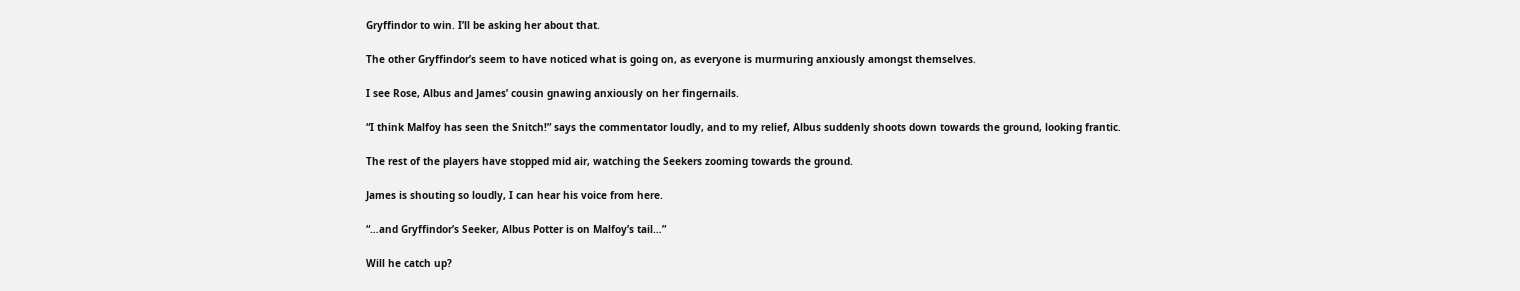Gryffindor to win. I’ll be asking her about that.

The other Gryffindor’s seem to have noticed what is going on, as everyone is murmuring anxiously amongst themselves.

I see Rose, Albus and James’ cousin gnawing anxiously on her fingernails.

“I think Malfoy has seen the Snitch!” says the commentator loudly, and to my relief, Albus suddenly shoots down towards the ground, looking frantic.

The rest of the players have stopped mid air, watching the Seekers zooming towards the ground.

James is shouting so loudly, I can hear his voice from here.

“…and Gryffindor’s Seeker, Albus Potter is on Malfoy’s tail…”

Will he catch up?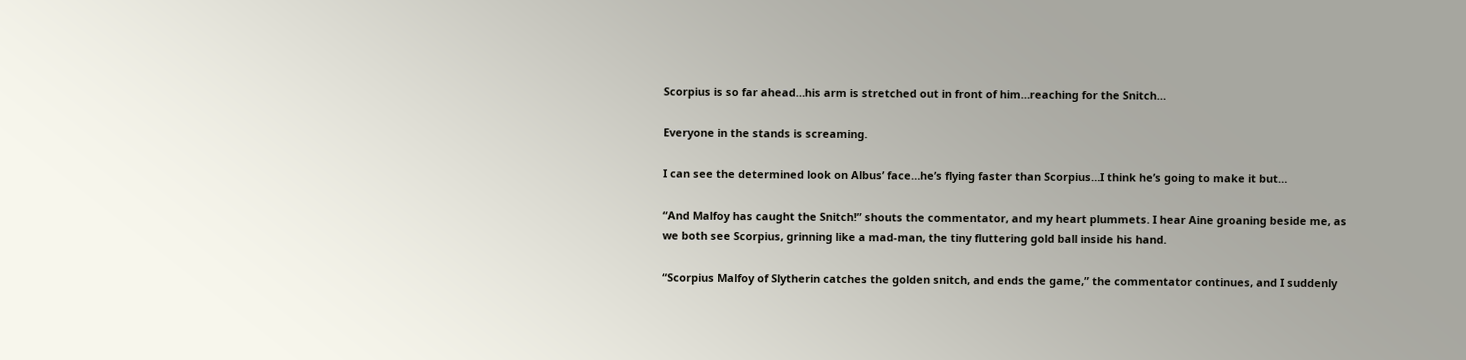Scorpius is so far ahead…his arm is stretched out in front of him…reaching for the Snitch…

Everyone in the stands is screaming.

I can see the determined look on Albus’ face…he’s flying faster than Scorpius…I think he’s going to make it but…

“And Malfoy has caught the Snitch!” shouts the commentator, and my heart plummets. I hear Aine groaning beside me, as we both see Scorpius, grinning like a mad-man, the tiny fluttering gold ball inside his hand.

“Scorpius Malfoy of Slytherin catches the golden snitch, and ends the game,” the commentator continues, and I suddenly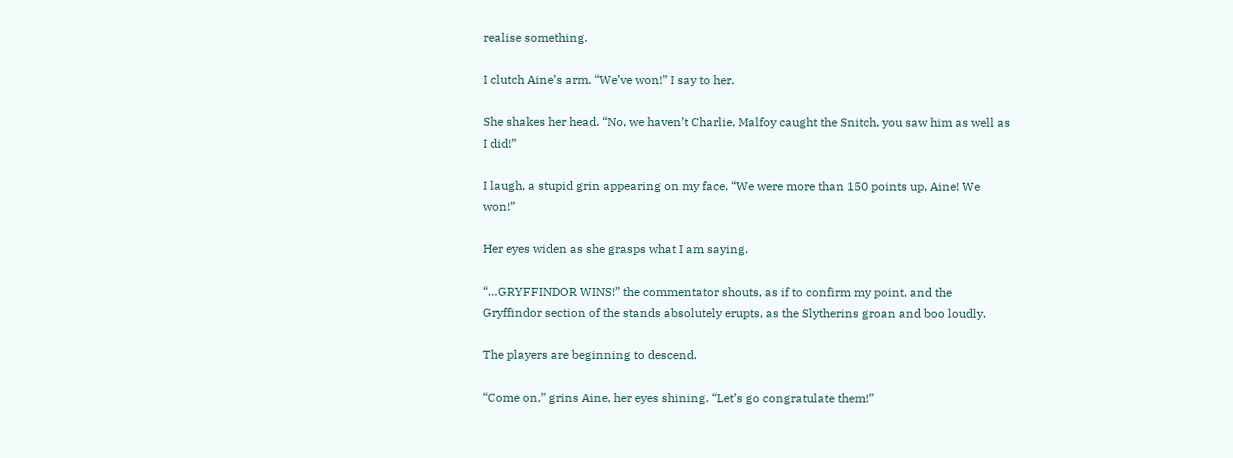realise something.

I clutch Aine’s arm. “We’ve won!” I say to her.

She shakes her head. “No, we haven’t Charlie, Malfoy caught the Snitch, you saw him as well as I did!”

I laugh, a stupid grin appearing on my face. “We were more than 150 points up, Aine! We won!”

Her eyes widen as she grasps what I am saying.

“…GRYFFINDOR WINS!” the commentator shouts, as if to confirm my point, and the Gryffindor section of the stands absolutely erupts, as the Slytherins groan and boo loudly.

The players are beginning to descend.

“Come on,” grins Aine, her eyes shining. “Let’s go congratulate them!”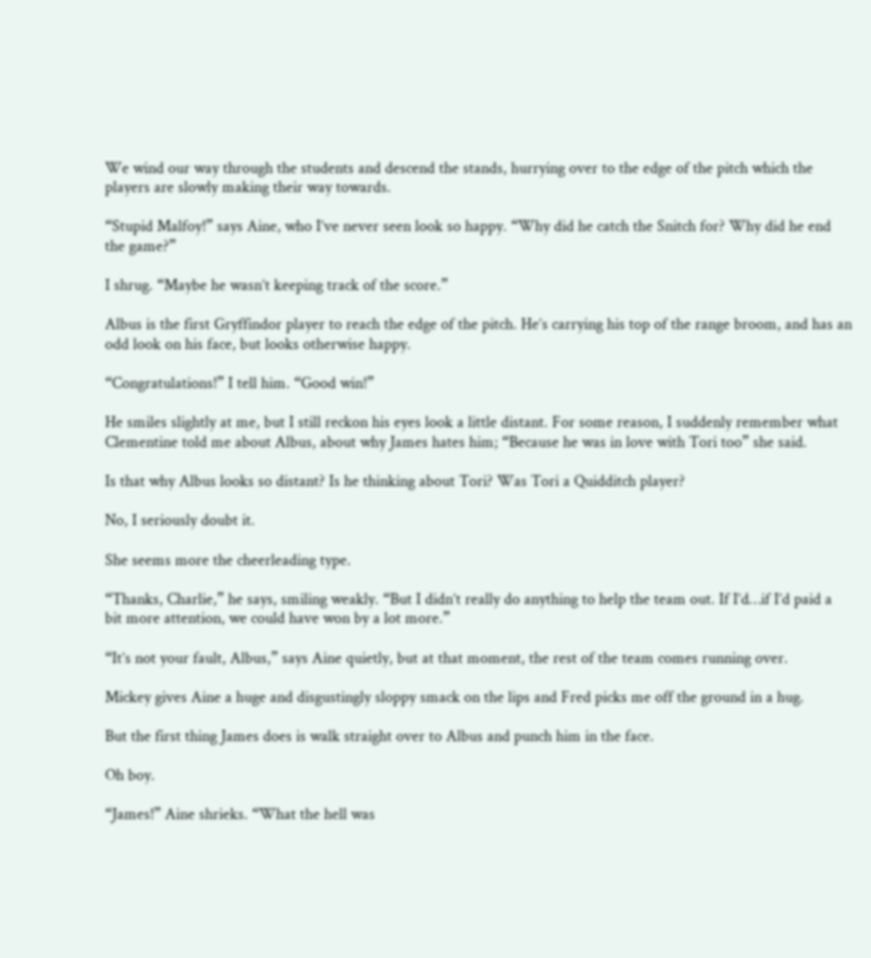We wind our way through the students and descend the stands, hurrying over to the edge of the pitch which the players are slowly making their way towards.

“Stupid Malfoy!” says Aine, who I’ve never seen look so happy. “Why did he catch the Snitch for? Why did he end the game?”

I shrug. “Maybe he wasn’t keeping track of the score.”

Albus is the first Gryffindor player to reach the edge of the pitch. He’s carrying his top of the range broom, and has an odd look on his face, but looks otherwise happy.

“Congratulations!” I tell him. “Good win!”

He smiles slightly at me, but I still reckon his eyes look a little distant. For some reason, I suddenly remember what Clementine told me about Albus, about why James hates him; “Because he was in love with Tori too” she said.

Is that why Albus looks so distant? Is he thinking about Tori? Was Tori a Quidditch player?

No, I seriously doubt it.

She seems more the cheerleading type.

“Thanks, Charlie,” he says, smiling weakly. “But I didn’t really do anything to help the team out. If I’d…if I’d paid a bit more attention, we could have won by a lot more.”

“It’s not your fault, Albus,” says Aine quietly, but at that moment, the rest of the team comes running over.

Mickey gives Aine a huge and disgustingly sloppy smack on the lips and Fred picks me off the ground in a hug.

But the first thing James does is walk straight over to Albus and punch him in the face.

Oh boy.

“James!” Aine shrieks. “What the hell was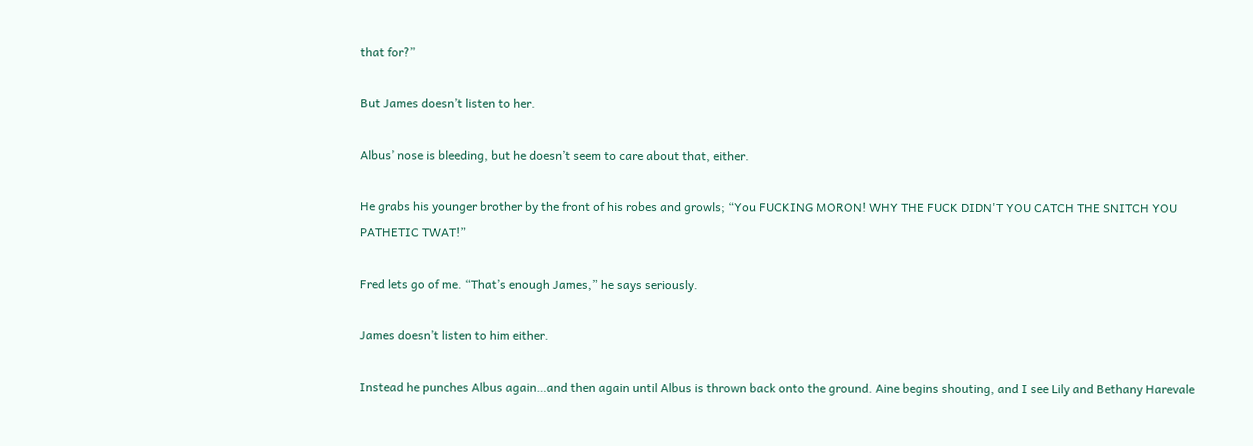that for?”

But James doesn’t listen to her.

Albus’ nose is bleeding, but he doesn’t seem to care about that, either.

He grabs his younger brother by the front of his robes and growls; “You FUCKING MORON! WHY THE FUCK DIDN'T YOU CATCH THE SNITCH YOU PATHETIC TWAT!”

Fred lets go of me. “That’s enough James,” he says seriously.

James doesn’t listen to him either.

Instead he punches Albus again…and then again until Albus is thrown back onto the ground. Aine begins shouting, and I see Lily and Bethany Harevale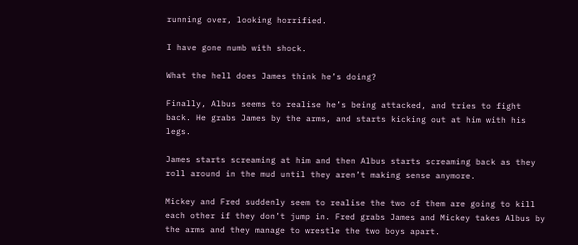running over, looking horrified.

I have gone numb with shock.

What the hell does James think he’s doing?

Finally, Albus seems to realise he’s being attacked, and tries to fight back. He grabs James by the arms, and starts kicking out at him with his legs.

James starts screaming at him and then Albus starts screaming back as they roll around in the mud until they aren’t making sense anymore.

Mickey and Fred suddenly seem to realise the two of them are going to kill each other if they don’t jump in. Fred grabs James and Mickey takes Albus by the arms and they manage to wrestle the two boys apart.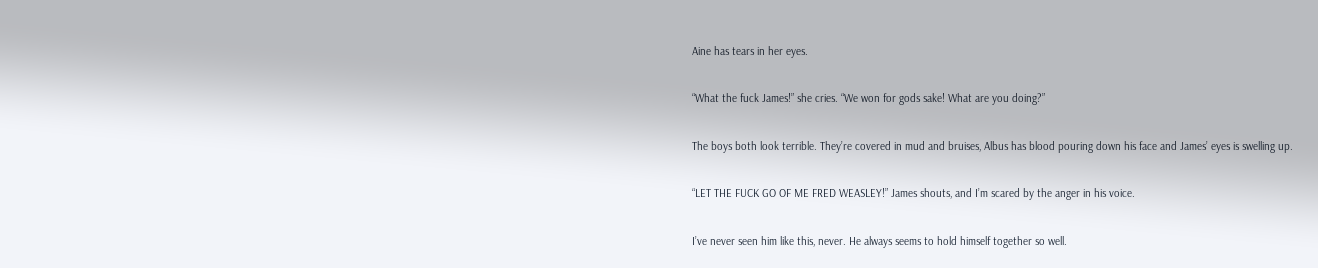Aine has tears in her eyes.

“What the fuck James!” she cries. “We won for gods sake! What are you doing?”

The boys both look terrible. They’re covered in mud and bruises, Albus has blood pouring down his face and James’ eyes is swelling up.

“LET THE FUCK GO OF ME FRED WEASLEY!” James shouts, and I’m scared by the anger in his voice.

I’ve never seen him like this, never. He always seems to hold himself together so well.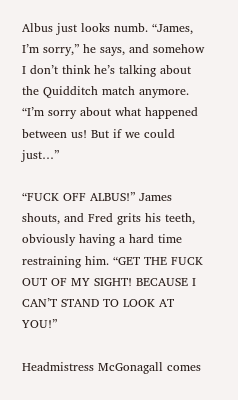Albus just looks numb. “James, I’m sorry,” he says, and somehow I don’t think he’s talking about the Quidditch match anymore. “I’m sorry about what happened between us! But if we could just…”

“FUCK OFF ALBUS!” James shouts, and Fred grits his teeth, obviously having a hard time restraining him. “GET THE FUCK OUT OF MY SIGHT! BECAUSE I CAN’T STAND TO LOOK AT YOU!”

Headmistress McGonagall comes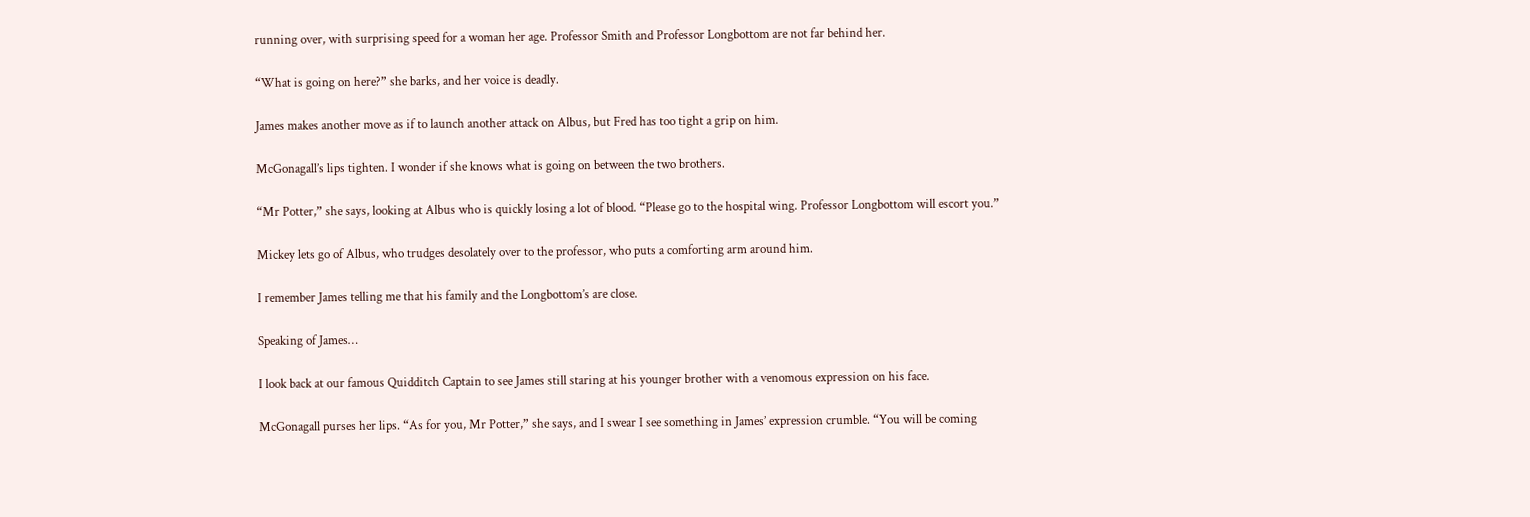running over, with surprising speed for a woman her age. Professor Smith and Professor Longbottom are not far behind her.

“What is going on here?” she barks, and her voice is deadly.

James makes another move as if to launch another attack on Albus, but Fred has too tight a grip on him.

McGonagall’s lips tighten. I wonder if she knows what is going on between the two brothers.

“Mr Potter,” she says, looking at Albus who is quickly losing a lot of blood. “Please go to the hospital wing. Professor Longbottom will escort you.”

Mickey lets go of Albus, who trudges desolately over to the professor, who puts a comforting arm around him.

I remember James telling me that his family and the Longbottom’s are close.

Speaking of James…

I look back at our famous Quidditch Captain to see James still staring at his younger brother with a venomous expression on his face.

McGonagall purses her lips. “As for you, Mr Potter,” she says, and I swear I see something in James’ expression crumble. “You will be coming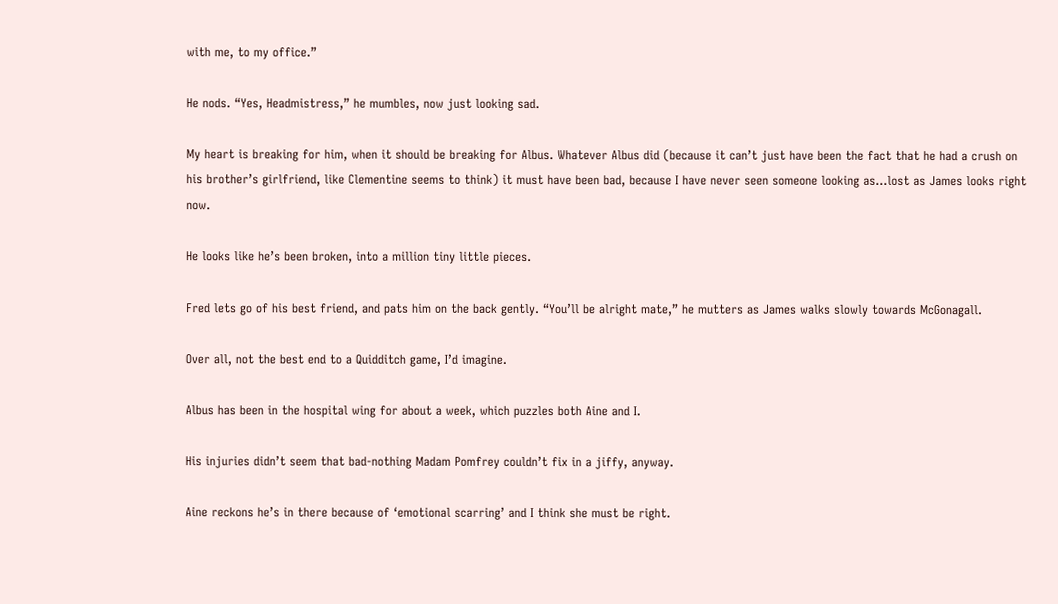with me, to my office.”

He nods. “Yes, Headmistress,” he mumbles, now just looking sad.

My heart is breaking for him, when it should be breaking for Albus. Whatever Albus did (because it can’t just have been the fact that he had a crush on his brother’s girlfriend, like Clementine seems to think) it must have been bad, because I have never seen someone looking as…lost as James looks right now.

He looks like he’s been broken, into a million tiny little pieces.

Fred lets go of his best friend, and pats him on the back gently. “You’ll be alright mate,” he mutters as James walks slowly towards McGonagall.

Over all, not the best end to a Quidditch game, I’d imagine.

Albus has been in the hospital wing for about a week, which puzzles both Aine and I.

His injuries didn’t seem that bad-nothing Madam Pomfrey couldn’t fix in a jiffy, anyway.

Aine reckons he’s in there because of ‘emotional scarring’ and I think she must be right.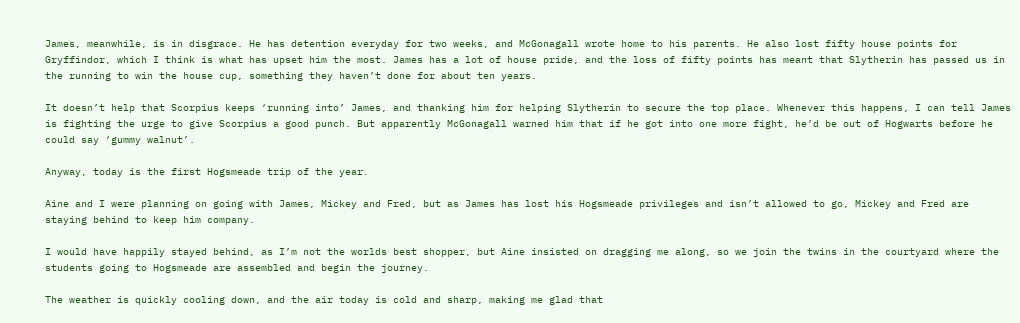James, meanwhile, is in disgrace. He has detention everyday for two weeks, and McGonagall wrote home to his parents. He also lost fifty house points for Gryffindor, which I think is what has upset him the most. James has a lot of house pride, and the loss of fifty points has meant that Slytherin has passed us in the running to win the house cup, something they haven’t done for about ten years.

It doesn’t help that Scorpius keeps ‘running into’ James, and thanking him for helping Slytherin to secure the top place. Whenever this happens, I can tell James is fighting the urge to give Scorpius a good punch. But apparently McGonagall warned him that if he got into one more fight, he’d be out of Hogwarts before he could say ‘gummy walnut’.

Anyway, today is the first Hogsmeade trip of the year.

Aine and I were planning on going with James, Mickey and Fred, but as James has lost his Hogsmeade privileges and isn’t allowed to go, Mickey and Fred are staying behind to keep him company.

I would have happily stayed behind, as I’m not the worlds best shopper, but Aine insisted on dragging me along, so we join the twins in the courtyard where the students going to Hogsmeade are assembled and begin the journey.

The weather is quickly cooling down, and the air today is cold and sharp, making me glad that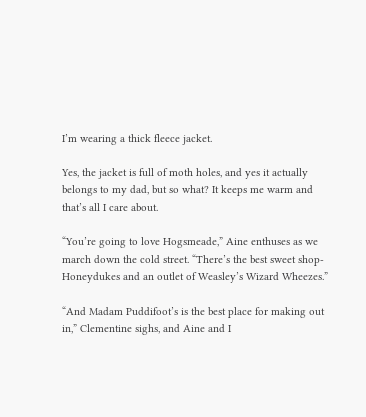I’m wearing a thick fleece jacket.

Yes, the jacket is full of moth holes, and yes it actually belongs to my dad, but so what? It keeps me warm and that’s all I care about.

“You’re going to love Hogsmeade,” Aine enthuses as we march down the cold street. “There’s the best sweet shop-Honeydukes and an outlet of Weasley’s Wizard Wheezes.”

“And Madam Puddifoot’s is the best place for making out in,” Clementine sighs, and Aine and I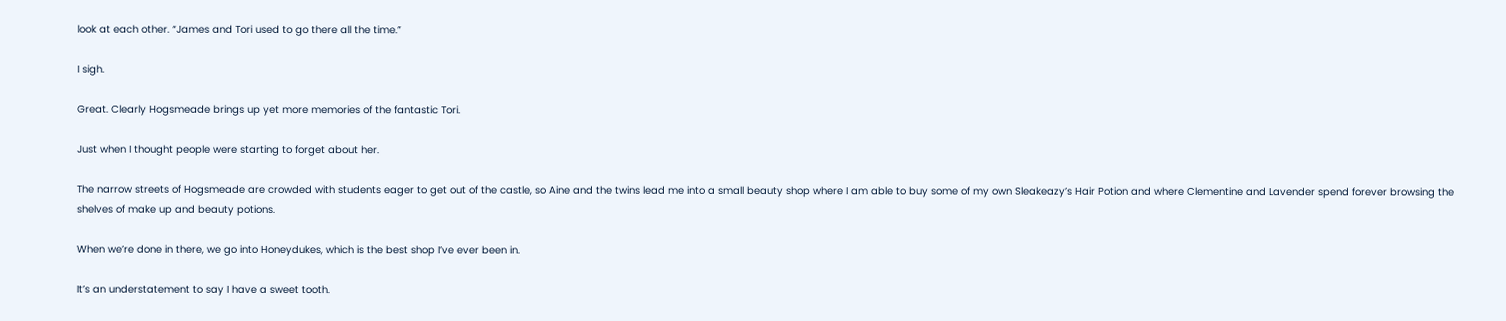look at each other. “James and Tori used to go there all the time.”

I sigh.

Great. Clearly Hogsmeade brings up yet more memories of the fantastic Tori.

Just when I thought people were starting to forget about her.

The narrow streets of Hogsmeade are crowded with students eager to get out of the castle, so Aine and the twins lead me into a small beauty shop where I am able to buy some of my own Sleakeazy’s Hair Potion and where Clementine and Lavender spend forever browsing the shelves of make up and beauty potions.

When we’re done in there, we go into Honeydukes, which is the best shop I’ve ever been in.

It’s an understatement to say I have a sweet tooth.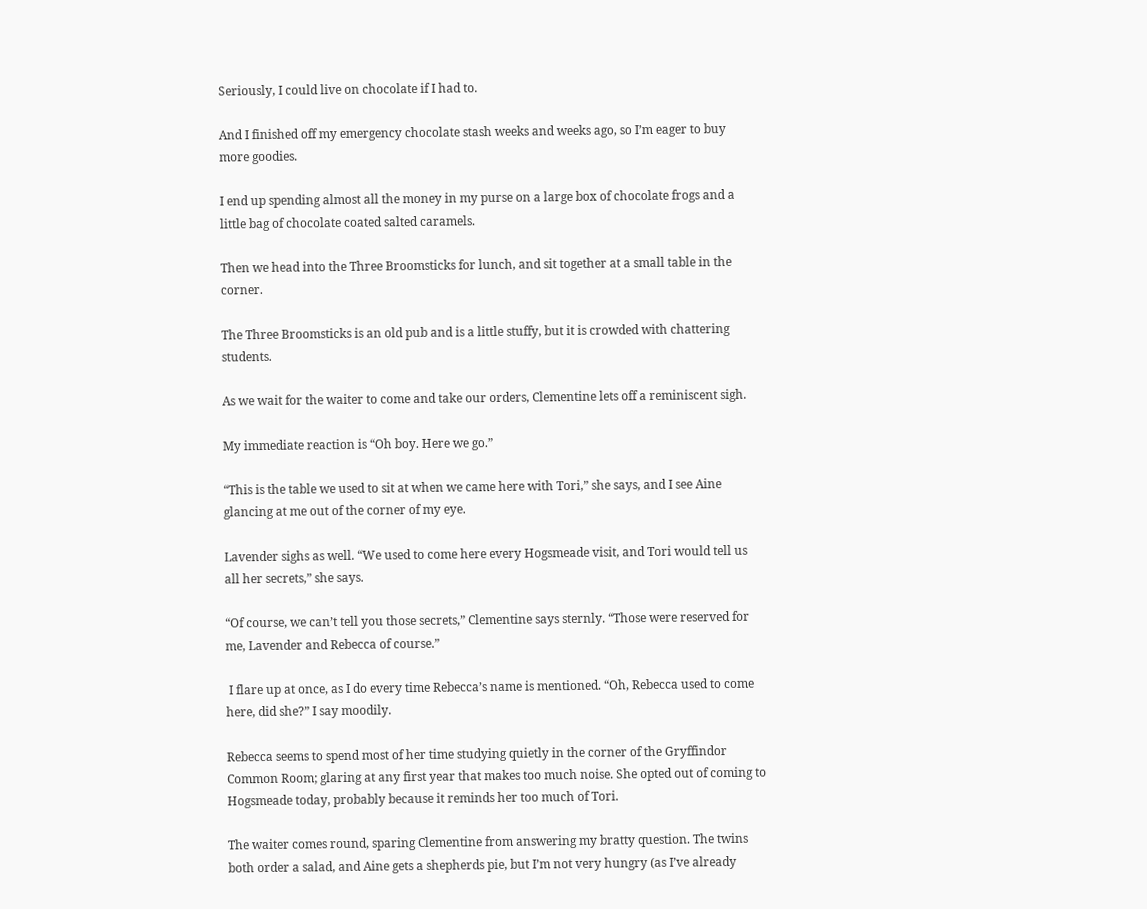Seriously, I could live on chocolate if I had to.

And I finished off my emergency chocolate stash weeks and weeks ago, so I’m eager to buy more goodies.

I end up spending almost all the money in my purse on a large box of chocolate frogs and a little bag of chocolate coated salted caramels.

Then we head into the Three Broomsticks for lunch, and sit together at a small table in the corner.

The Three Broomsticks is an old pub and is a little stuffy, but it is crowded with chattering students.

As we wait for the waiter to come and take our orders, Clementine lets off a reminiscent sigh.

My immediate reaction is “Oh boy. Here we go.”

“This is the table we used to sit at when we came here with Tori,” she says, and I see Aine glancing at me out of the corner of my eye.

Lavender sighs as well. “We used to come here every Hogsmeade visit, and Tori would tell us all her secrets,” she says.

“Of course, we can’t tell you those secrets,” Clementine says sternly. “Those were reserved for me, Lavender and Rebecca of course.”

 I flare up at once, as I do every time Rebecca’s name is mentioned. “Oh, Rebecca used to come here, did she?” I say moodily.

Rebecca seems to spend most of her time studying quietly in the corner of the Gryffindor Common Room; glaring at any first year that makes too much noise. She opted out of coming to Hogsmeade today, probably because it reminds her too much of Tori.

The waiter comes round, sparing Clementine from answering my bratty question. The twins both order a salad, and Aine gets a shepherds pie, but I’m not very hungry (as I’ve already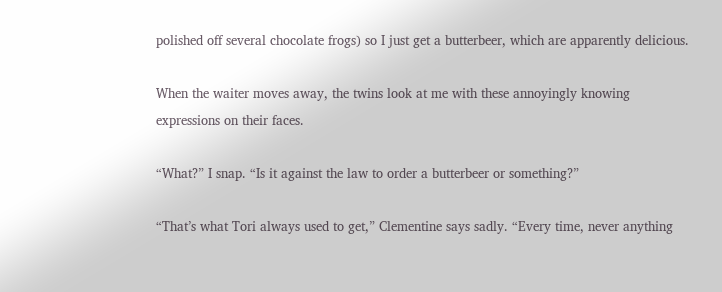polished off several chocolate frogs) so I just get a butterbeer, which are apparently delicious.

When the waiter moves away, the twins look at me with these annoyingly knowing expressions on their faces.

“What?” I snap. “Is it against the law to order a butterbeer or something?”

“That’s what Tori always used to get,” Clementine says sadly. “Every time, never anything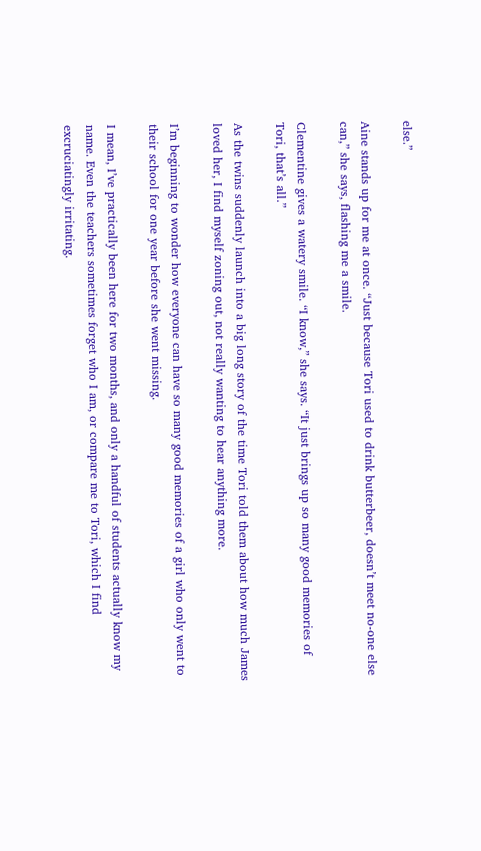else.”

Aine stands up for me at once. “Just because Tori used to drink butterbeer, doesn’t meet no-one else can,” she says, flashing me a smile.

Clementine gives a watery smile. “I know,” she says. “It just brings up so many good memories of Tori, that’s all.”

As the twins suddenly launch into a big long story of the time Tori told them about how much James loved her, I find myself zoning out, not really wanting to hear anything more.

I’m beginning to wonder how everyone can have so many good memories of a girl who only went to their school for one year before she went missing.

I mean, I’ve practically been here for two months, and only a handful of students actually know my name. Even the teachers sometimes forget who I am, or compare me to Tori, which I find excruciatingly irritating.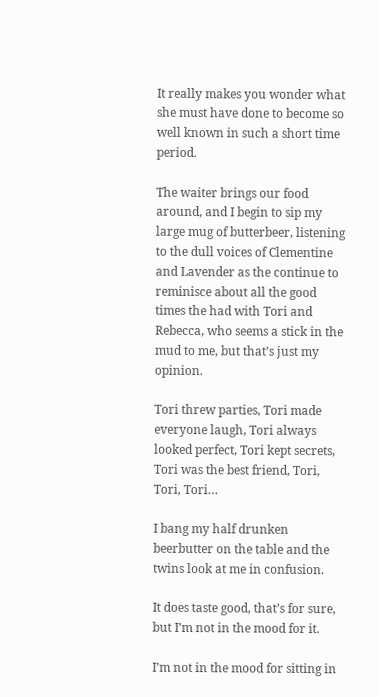It really makes you wonder what she must have done to become so well known in such a short time period.

The waiter brings our food around, and I begin to sip my large mug of butterbeer, listening to the dull voices of Clementine and Lavender as the continue to reminisce about all the good times the had with Tori and Rebecca, who seems a stick in the mud to me, but that’s just my opinion.

Tori threw parties, Tori made everyone laugh, Tori always looked perfect, Tori kept secrets, Tori was the best friend, Tori, Tori, Tori…

I bang my half drunken beerbutter on the table and the twins look at me in confusion.

It does taste good, that’s for sure, but I’m not in the mood for it.

I’m not in the mood for sitting in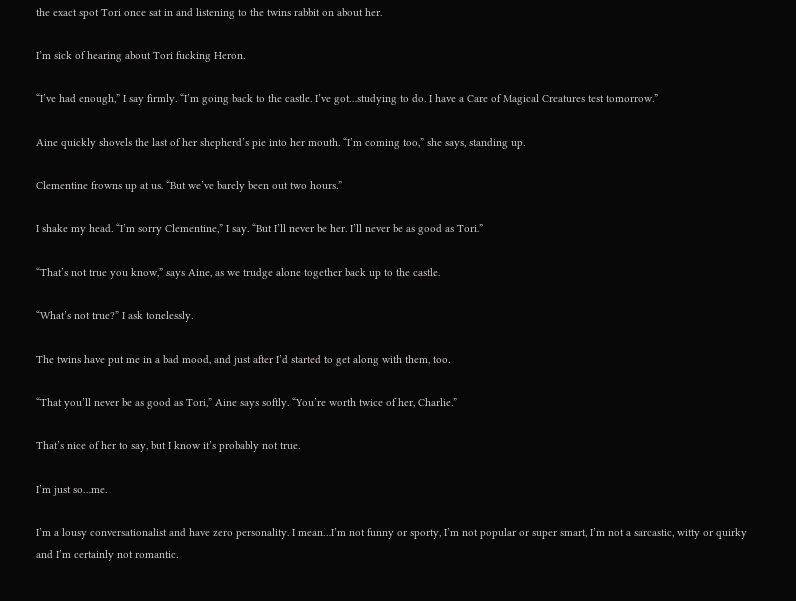the exact spot Tori once sat in and listening to the twins rabbit on about her.

I’m sick of hearing about Tori fucking Heron.

“I’ve had enough,” I say firmly. “I’m going back to the castle. I’ve got…studying to do. I have a Care of Magical Creatures test tomorrow.”

Aine quickly shovels the last of her shepherd’s pie into her mouth. “I’m coming too,” she says, standing up.

Clementine frowns up at us. “But we’ve barely been out two hours.”

I shake my head. “I’m sorry Clementine,” I say. “But I’ll never be her. I’ll never be as good as Tori.”

“That’s not true you know,” says Aine, as we trudge alone together back up to the castle.

“What’s not true?” I ask tonelessly.

The twins have put me in a bad mood, and just after I’d started to get along with them, too.

“That you’ll never be as good as Tori,” Aine says softly. “You’re worth twice of her, Charlie.”

That’s nice of her to say, but I know it’s probably not true.

I’m just so…me.

I’m a lousy conversationalist and have zero personality. I mean…I’m not funny or sporty, I’m not popular or super smart, I’m not a sarcastic, witty or quirky and I’m certainly not romantic.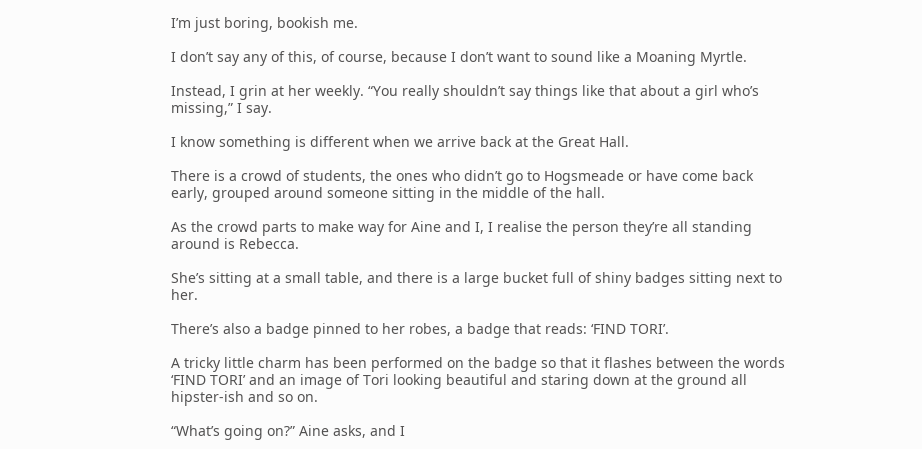I’m just boring, bookish me.

I don’t say any of this, of course, because I don’t want to sound like a Moaning Myrtle.

Instead, I grin at her weekly. “You really shouldn’t say things like that about a girl who’s missing,” I say.

I know something is different when we arrive back at the Great Hall.

There is a crowd of students, the ones who didn’t go to Hogsmeade or have come back early, grouped around someone sitting in the middle of the hall.

As the crowd parts to make way for Aine and I, I realise the person they’re all standing around is Rebecca.

She’s sitting at a small table, and there is a large bucket full of shiny badges sitting next to her.

There’s also a badge pinned to her robes, a badge that reads: ‘FIND TORI’.

A tricky little charm has been performed on the badge so that it flashes between the words ‘FIND TORI’ and an image of Tori looking beautiful and staring down at the ground all hipster-ish and so on.

“What’s going on?” Aine asks, and I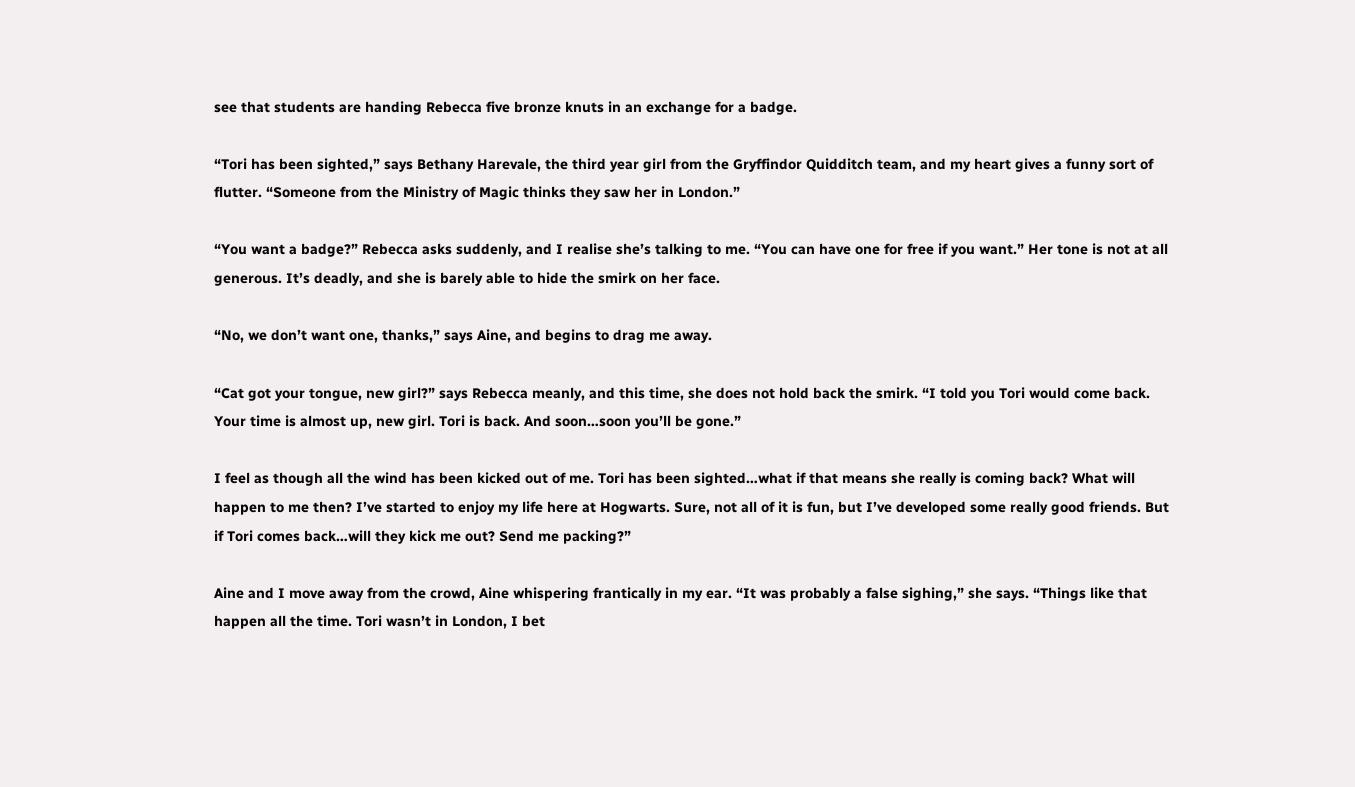see that students are handing Rebecca five bronze knuts in an exchange for a badge.

“Tori has been sighted,” says Bethany Harevale, the third year girl from the Gryffindor Quidditch team, and my heart gives a funny sort of flutter. “Someone from the Ministry of Magic thinks they saw her in London.”

“You want a badge?” Rebecca asks suddenly, and I realise she’s talking to me. “You can have one for free if you want.” Her tone is not at all generous. It’s deadly, and she is barely able to hide the smirk on her face.

“No, we don’t want one, thanks,” says Aine, and begins to drag me away.

“Cat got your tongue, new girl?” says Rebecca meanly, and this time, she does not hold back the smirk. “I told you Tori would come back. Your time is almost up, new girl. Tori is back. And soon…soon you’ll be gone.”

I feel as though all the wind has been kicked out of me. Tori has been sighted…what if that means she really is coming back? What will happen to me then? I’ve started to enjoy my life here at Hogwarts. Sure, not all of it is fun, but I’ve developed some really good friends. But if Tori comes back…will they kick me out? Send me packing?”

Aine and I move away from the crowd, Aine whispering frantically in my ear. “It was probably a false sighing,” she says. “Things like that happen all the time. Tori wasn’t in London, I bet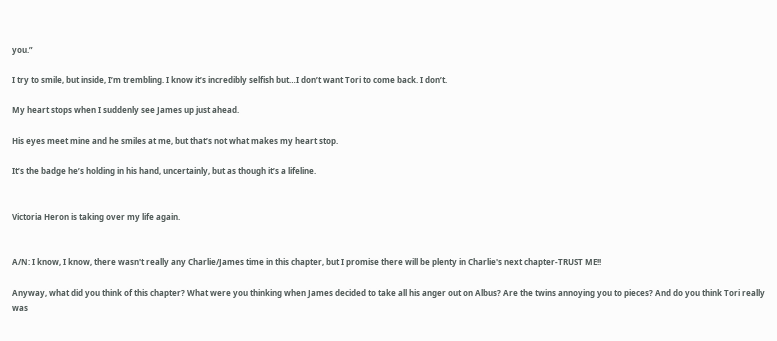you.”

I try to smile, but inside, I’m trembling. I know it’s incredibly selfish but…I don’t want Tori to come back. I don’t.

My heart stops when I suddenly see James up just ahead.

His eyes meet mine and he smiles at me, but that’s not what makes my heart stop.

It’s the badge he’s holding in his hand, uncertainly, but as though it’s a lifeline.


Victoria Heron is taking over my life again.


A/N: I know, I know, there wasn't really any Charlie/James time in this chapter, but I promise there will be plenty in Charlie's next chapter-TRUST ME!!

Anyway, what did you think of this chapter? What were you thinking when James decided to take all his anger out on Albus? Are the twins annoying you to pieces? And do you think Tori really was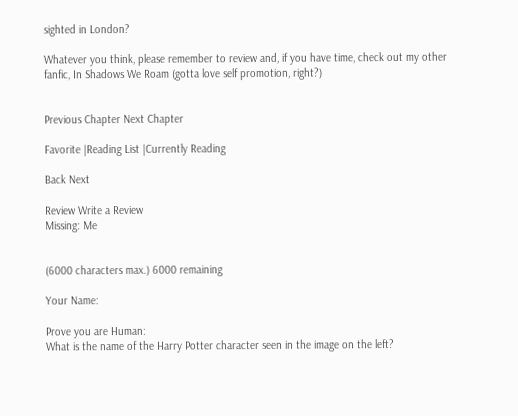sighted in London?

Whatever you think, please remember to review and, if you have time, check out my other fanfic, In Shadows We Roam (gotta love self promotion, right?)


Previous Chapter Next Chapter

Favorite |Reading List |Currently Reading

Back Next

Review Write a Review
Missing: Me


(6000 characters max.) 6000 remaining

Your Name:

Prove you are Human:
What is the name of the Harry Potter character seen in the image on the left?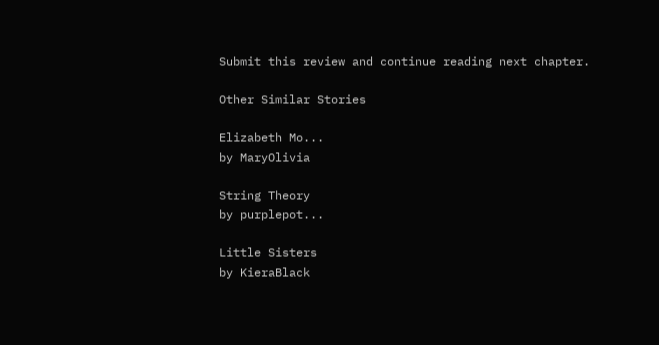Submit this review and continue reading next chapter.

Other Similar Stories

Elizabeth Mo...
by MaryOlivia

String Theory
by purplepot...

Little Sisters
by KieraBlack